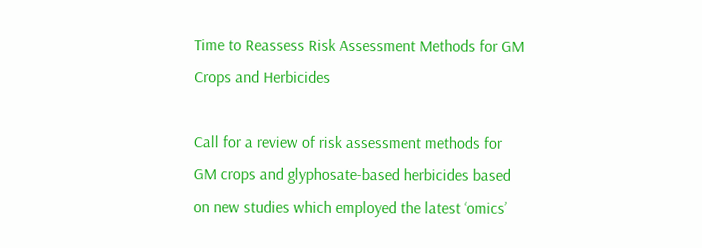Time to Reassess Risk Assessment Methods for GM Crops and Herbicides

Call for a review of risk assessment methods for GM crops and glyphosate-based herbicides based on new studies which employed the latest ‘omics’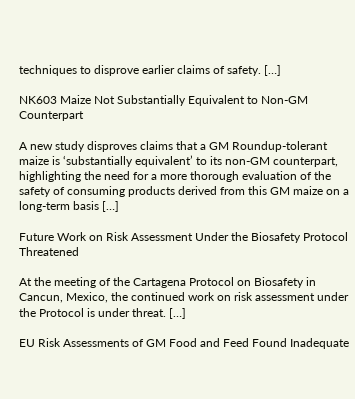techniques to disprove earlier claims of safety. […]

NK603 Maize Not Substantially Equivalent to Non-GM Counterpart

A new study disproves claims that a GM Roundup-tolerant maize is ‘substantially equivalent’ to its non-GM counterpart, highlighting the need for a more thorough evaluation of the safety of consuming products derived from this GM maize on a long-term basis […]

Future Work on Risk Assessment Under the Biosafety Protocol Threatened

At the meeting of the Cartagena Protocol on Biosafety in Cancun, Mexico, the continued work on risk assessment under the Protocol is under threat. […]

EU Risk Assessments of GM Food and Feed Found Inadequate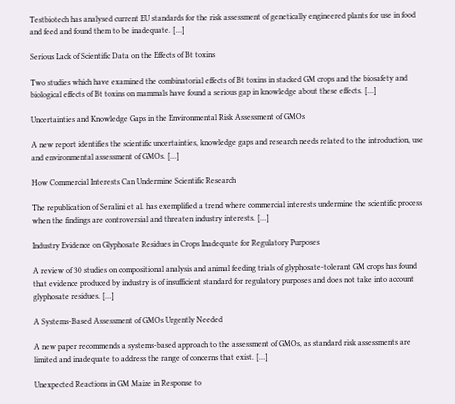Testbiotech has analysed current EU standards for the risk assessment of genetically engineered plants for use in food and feed and found them to be inadequate. […]

Serious Lack of Scientific Data on the Effects of Bt toxins

Two studies which have examined the combinatorial effects of Bt toxins in stacked GM crops and the biosafety and biological effects of Bt toxins on mammals have found a serious gap in knowledge about these effects. […]

Uncertainties and Knowledge Gaps in the Environmental Risk Assessment of GMOs

A new report identifies the scientific uncertainties, knowledge gaps and research needs related to the introduction, use and environmental assessment of GMOs. […]

How Commercial Interests Can Undermine Scientific Research

The republication of Seralini et al. has exemplified a trend where commercial interests undermine the scientific process when the findings are controversial and threaten industry interests. […]

Industry Evidence on Glyphosate Residues in Crops Inadequate for Regulatory Purposes

A review of 30 studies on compositional analysis and animal feeding trials of glyphosate-tolerant GM crops has found that evidence produced by industry is of insufficient standard for regulatory purposes and does not take into account glyphosate residues. […]

A Systems-Based Assessment of GMOs Urgently Needed

A new paper recommends a systems-based approach to the assessment of GMOs, as standard risk assessments are limited and inadequate to address the range of concerns that exist. […]

Unexpected Reactions in GM Maize in Response to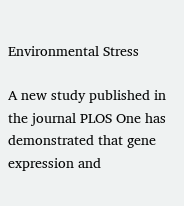Environmental Stress

A new study published in the journal PLOS One has demonstrated that gene expression and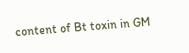content of Bt toxin in GM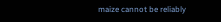maize cannot be reliably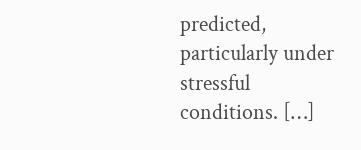predicted, particularly under stressful conditions. […]